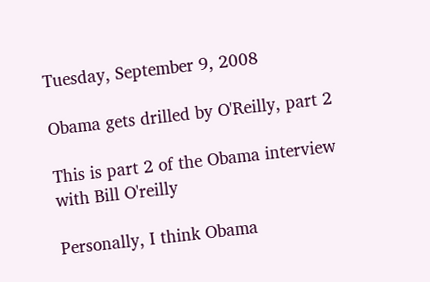Tuesday, September 9, 2008

Obama gets drilled by O'Reilly, part 2

This is part 2 of the Obama interview with Bill O'reilly

Personally, I think Obama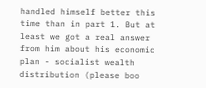handled himself better this time than in part 1. But at least we got a real answer from him about his economic plan - socialist wealth distribution (please boo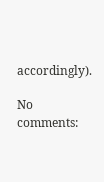accordingly).

No comments: